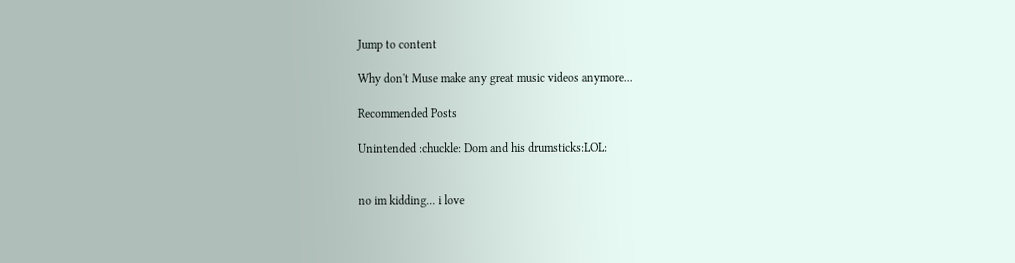Jump to content

Why don't Muse make any great music videos anymore...

Recommended Posts

Unintended :chuckle: Dom and his drumsticks:LOL:


no im kidding... i love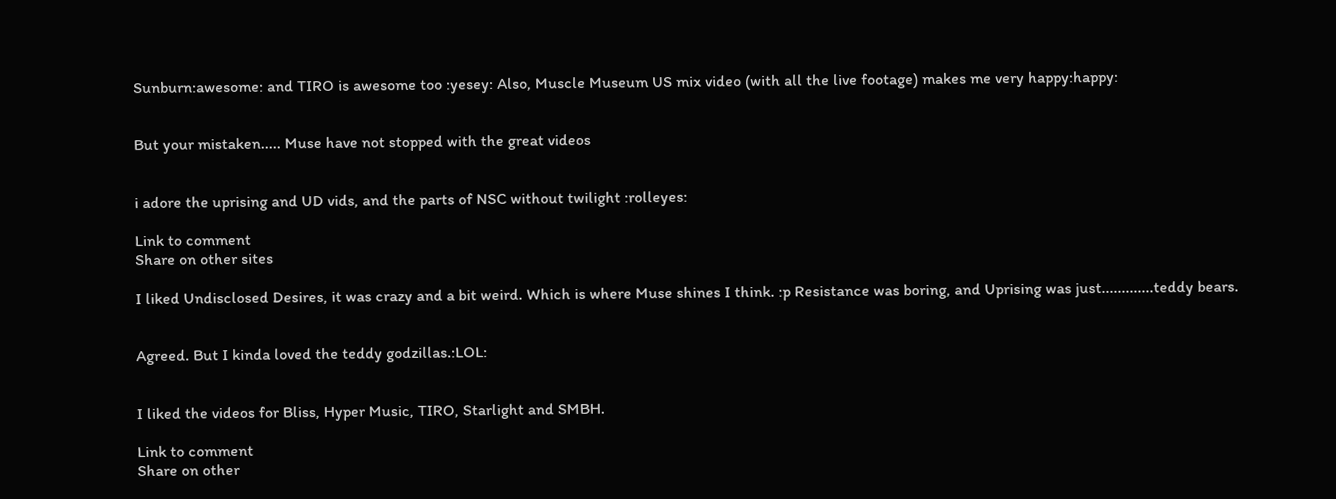Sunburn:awesome: and TIRO is awesome too :yesey: Also, Muscle Museum US mix video (with all the live footage) makes me very happy:happy:


But your mistaken..... Muse have not stopped with the great videos


i adore the uprising and UD vids, and the parts of NSC without twilight :rolleyes:

Link to comment
Share on other sites

I liked Undisclosed Desires, it was crazy and a bit weird. Which is where Muse shines I think. :p Resistance was boring, and Uprising was just.............teddy bears.


Agreed. But I kinda loved the teddy godzillas.:LOL:


I liked the videos for Bliss, Hyper Music, TIRO, Starlight and SMBH.

Link to comment
Share on other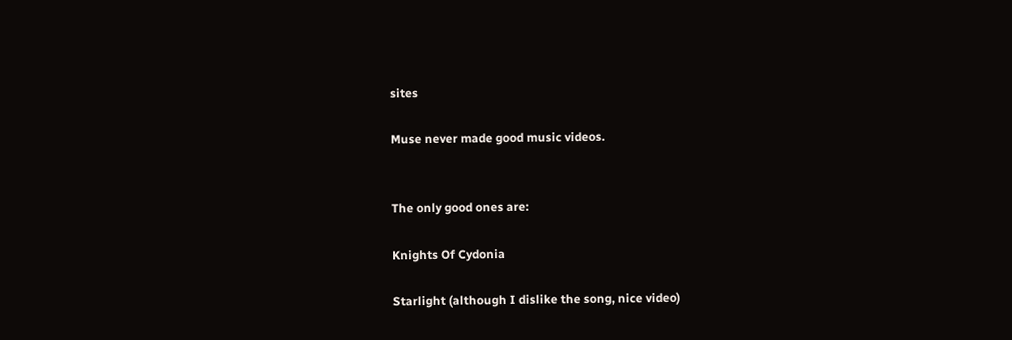sites

Muse never made good music videos.


The only good ones are:

Knights Of Cydonia

Starlight (although I dislike the song, nice video)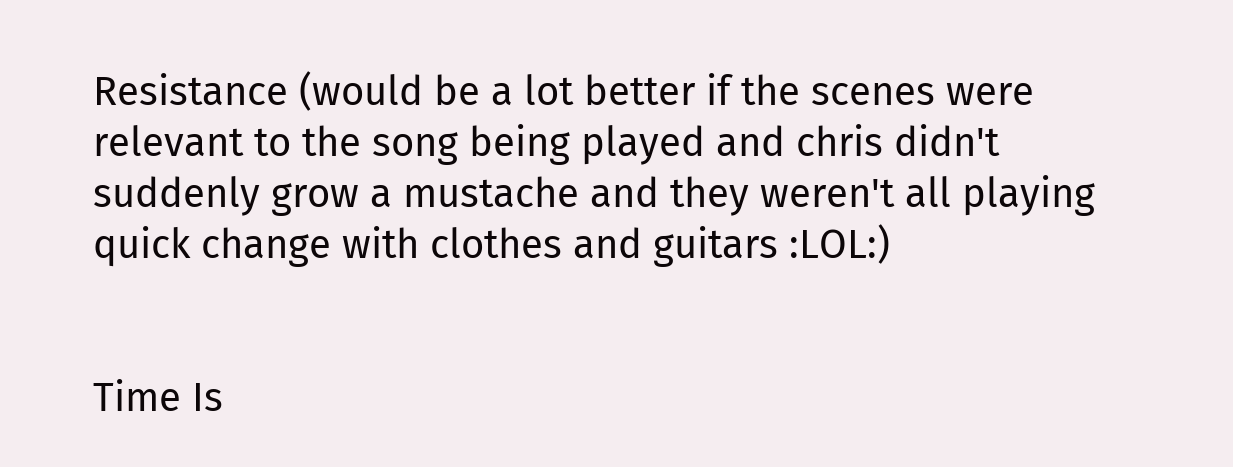Resistance (would be a lot better if the scenes were relevant to the song being played and chris didn't suddenly grow a mustache and they weren't all playing quick change with clothes and guitars :LOL:)


Time Is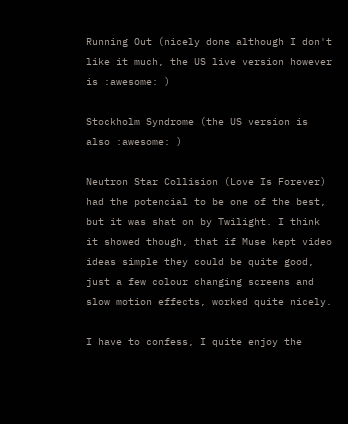Running Out (nicely done although I don't like it much, the US live version however is :awesome: )

Stockholm Syndrome (the US version is also :awesome: )

Neutron Star Collision (Love Is Forever) had the potencial to be one of the best, but it was shat on by Twilight. I think it showed though, that if Muse kept video ideas simple they could be quite good, just a few colour changing screens and slow motion effects, worked quite nicely.

I have to confess, I quite enjoy the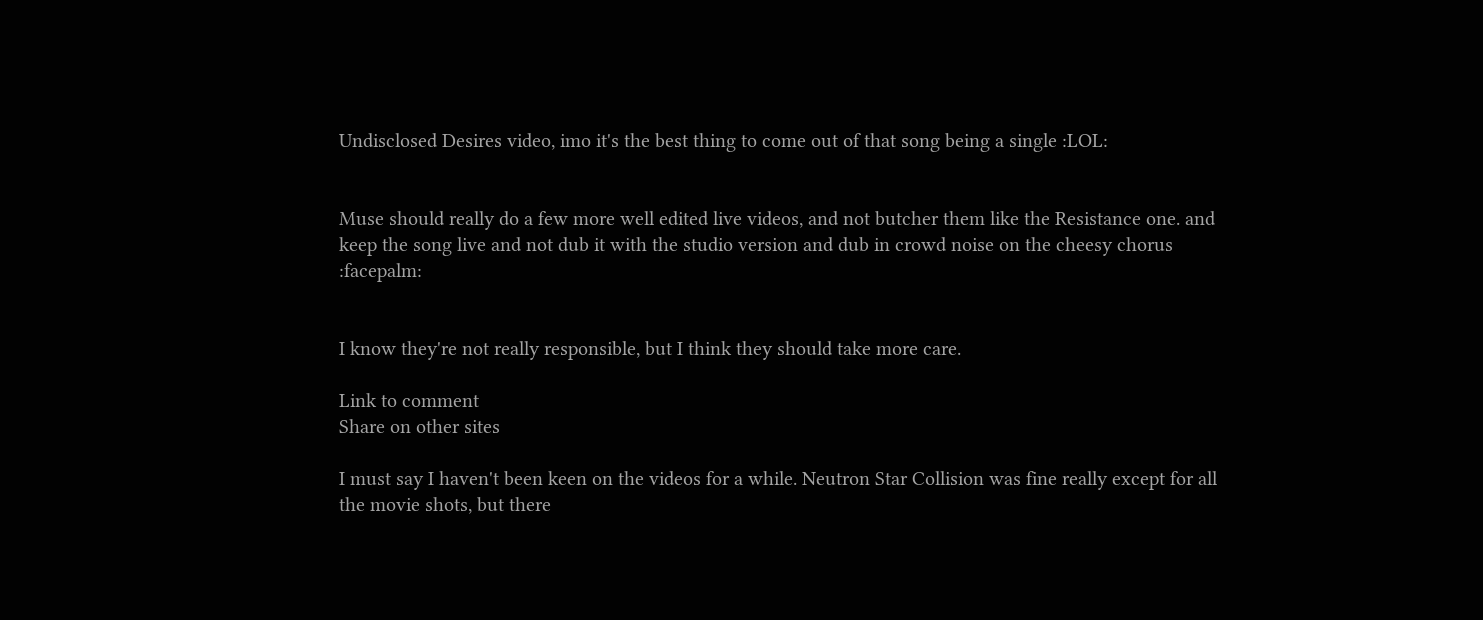Undisclosed Desires video, imo it's the best thing to come out of that song being a single :LOL:


Muse should really do a few more well edited live videos, and not butcher them like the Resistance one. and keep the song live and not dub it with the studio version and dub in crowd noise on the cheesy chorus :facepalm:


I know they're not really responsible, but I think they should take more care.

Link to comment
Share on other sites

I must say I haven't been keen on the videos for a while. Neutron Star Collision was fine really except for all the movie shots, but there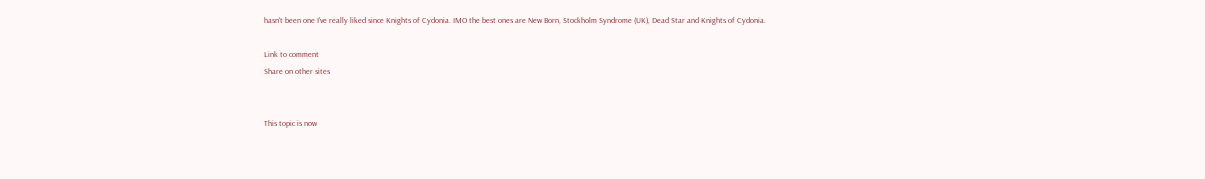hasn't been one I've really liked since Knights of Cydonia. IMO the best ones are New Born, Stockholm Syndrome (UK), Dead Star and Knights of Cydonia.

Link to comment
Share on other sites


This topic is now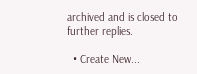archived and is closed to further replies.

  • Create New...